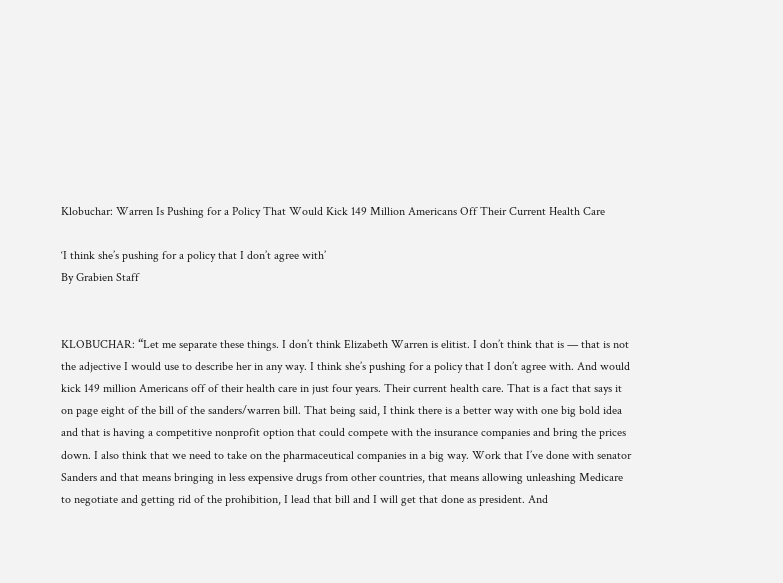Klobuchar: Warren Is Pushing for a Policy That Would Kick 149 Million Americans Off Their Current Health Care

‘I think she’s pushing for a policy that I don’t agree with’
By Grabien Staff


KLOBUCHAR: “Let me separate these things. I don’t think Elizabeth Warren is elitist. I don’t think that is — that is not the adjective I would use to describe her in any way. I think she’s pushing for a policy that I don’t agree with. And would kick 149 million Americans off of their health care in just four years. Their current health care. That is a fact that says it on page eight of the bill of the sanders/warren bill. That being said, I think there is a better way with one big bold idea and that is having a competitive nonprofit option that could compete with the insurance companies and bring the prices down. I also think that we need to take on the pharmaceutical companies in a big way. Work that I’ve done with senator Sanders and that means bringing in less expensive drugs from other countries, that means allowing unleashing Medicare to negotiate and getting rid of the prohibition, I lead that bill and I will get that done as president. And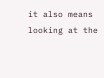it also means looking at the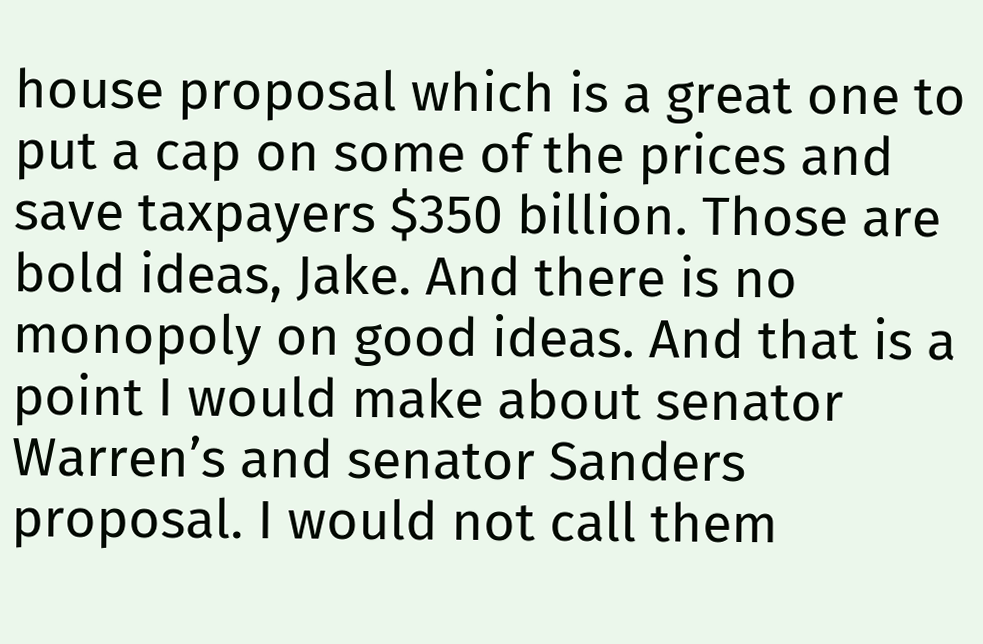house proposal which is a great one to put a cap on some of the prices and save taxpayers $350 billion. Those are bold ideas, Jake. And there is no monopoly on good ideas. And that is a point I would make about senator Warren’s and senator Sanders proposal. I would not call them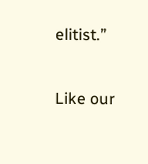elitist.”

Like our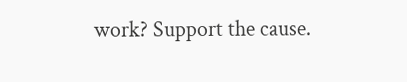work? Support the cause.